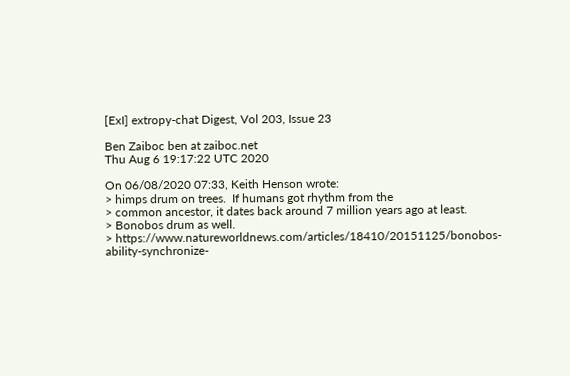[ExI] extropy-chat Digest, Vol 203, Issue 23

Ben Zaiboc ben at zaiboc.net
Thu Aug 6 19:17:22 UTC 2020

On 06/08/2020 07:33, Keith Henson wrote:
> himps drum on trees.  If humans got rhythm from the
> common ancestor, it dates back around 7 million years ago at least.
> Bonobos drum as well.
> https://www.natureworldnews.com/articles/18410/20151125/bonobos-ability-synchronize-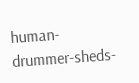human-drummer-sheds-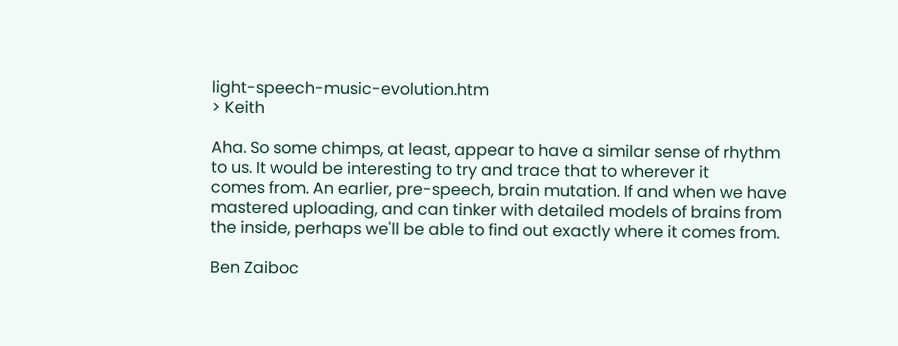light-speech-music-evolution.htm
> Keith

Aha. So some chimps, at least, appear to have a similar sense of rhythm
to us. It would be interesting to try and trace that to wherever it
comes from. An earlier, pre-speech, brain mutation. If and when we have
mastered uploading, and can tinker with detailed models of brains from
the inside, perhaps we'll be able to find out exactly where it comes from.

Ben Zaiboc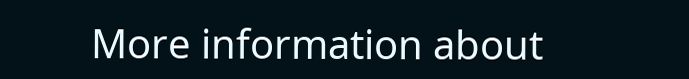More information about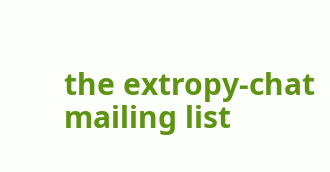the extropy-chat mailing list